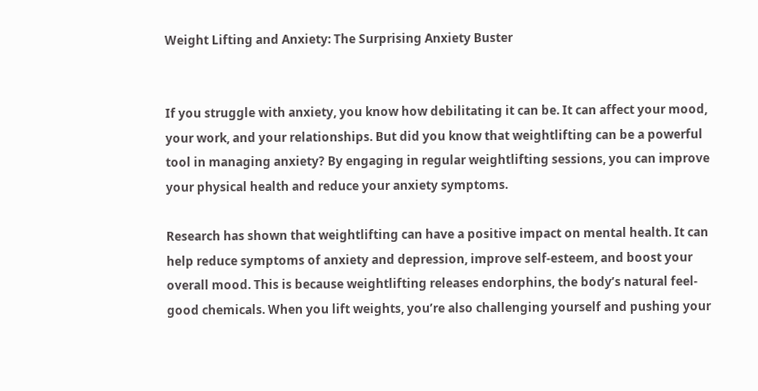Weight Lifting and Anxiety: The Surprising Anxiety Buster


If you struggle with anxiety, you know how debilitating it can be. It can affect your mood, your work, and your relationships. But did you know that weightlifting can be a powerful tool in managing anxiety? By engaging in regular weightlifting sessions, you can improve your physical health and reduce your anxiety symptoms.

Research has shown that weightlifting can have a positive impact on mental health. It can help reduce symptoms of anxiety and depression, improve self-esteem, and boost your overall mood. This is because weightlifting releases endorphins, the body’s natural feel-good chemicals. When you lift weights, you’re also challenging yourself and pushing your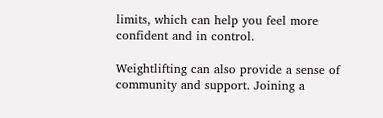limits, which can help you feel more confident and in control.

Weightlifting can also provide a sense of community and support. Joining a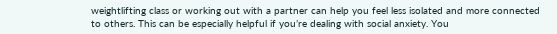weightlifting class or working out with a partner can help you feel less isolated and more connected to others. This can be especially helpful if you’re dealing with social anxiety. You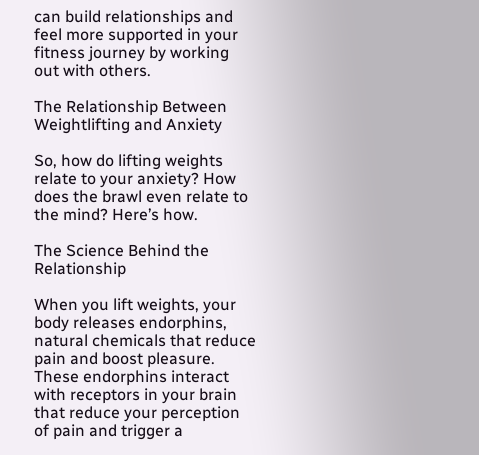can build relationships and feel more supported in your fitness journey by working out with others.

The Relationship Between Weightlifting and Anxiety

So, how do lifting weights relate to your anxiety? How does the brawl even relate to the mind? Here’s how.

The Science Behind the Relationship

When you lift weights, your body releases endorphins, natural chemicals that reduce pain and boost pleasure. These endorphins interact with receptors in your brain that reduce your perception of pain and trigger a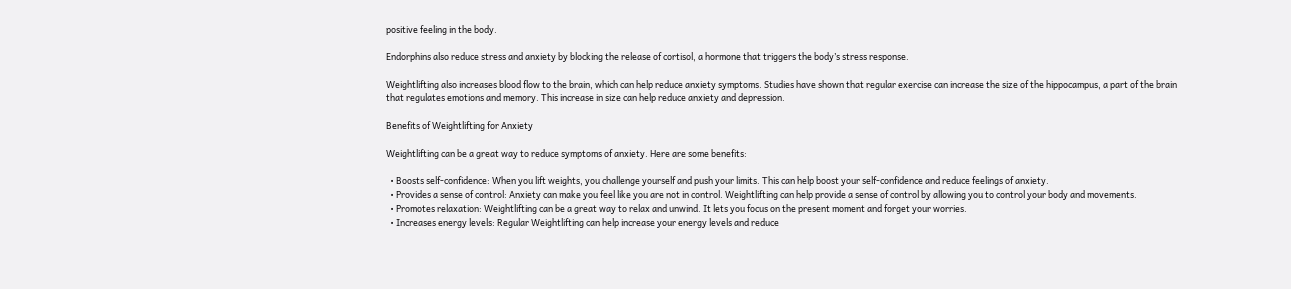positive feeling in the body.

Endorphins also reduce stress and anxiety by blocking the release of cortisol, a hormone that triggers the body’s stress response.

Weightlifting also increases blood flow to the brain, which can help reduce anxiety symptoms. Studies have shown that regular exercise can increase the size of the hippocampus, a part of the brain that regulates emotions and memory. This increase in size can help reduce anxiety and depression.

Benefits of Weightlifting for Anxiety

Weightlifting can be a great way to reduce symptoms of anxiety. Here are some benefits:

  • Boosts self-confidence: When you lift weights, you challenge yourself and push your limits. This can help boost your self-confidence and reduce feelings of anxiety.
  • Provides a sense of control: Anxiety can make you feel like you are not in control. Weightlifting can help provide a sense of control by allowing you to control your body and movements.
  • Promotes relaxation: Weightlifting can be a great way to relax and unwind. It lets you focus on the present moment and forget your worries.
  • Increases energy levels: Regular Weightlifting can help increase your energy levels and reduce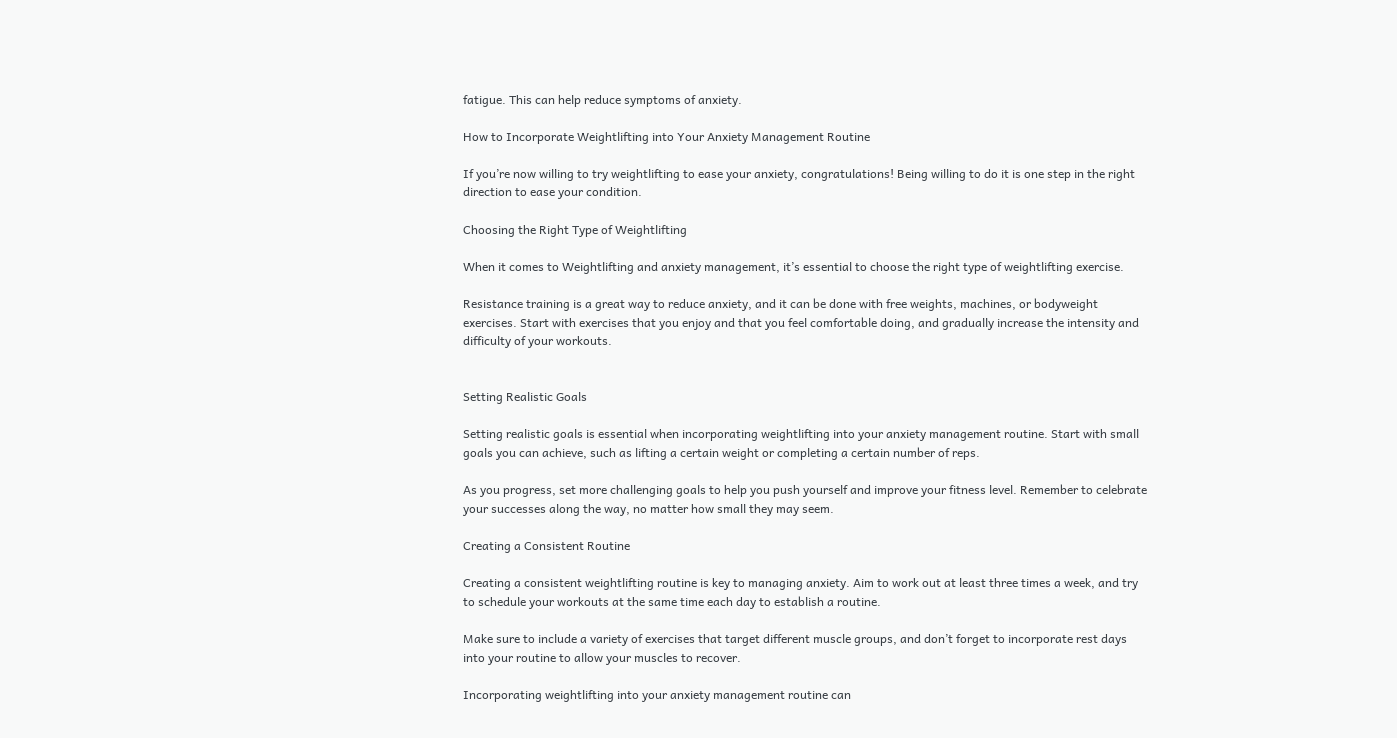fatigue. This can help reduce symptoms of anxiety.

How to Incorporate Weightlifting into Your Anxiety Management Routine

If you’re now willing to try weightlifting to ease your anxiety, congratulations! Being willing to do it is one step in the right direction to ease your condition.

Choosing the Right Type of Weightlifting

When it comes to Weightlifting and anxiety management, it’s essential to choose the right type of weightlifting exercise.

Resistance training is a great way to reduce anxiety, and it can be done with free weights, machines, or bodyweight exercises. Start with exercises that you enjoy and that you feel comfortable doing, and gradually increase the intensity and difficulty of your workouts.


Setting Realistic Goals

Setting realistic goals is essential when incorporating weightlifting into your anxiety management routine. Start with small goals you can achieve, such as lifting a certain weight or completing a certain number of reps.

As you progress, set more challenging goals to help you push yourself and improve your fitness level. Remember to celebrate your successes along the way, no matter how small they may seem.

Creating a Consistent Routine

Creating a consistent weightlifting routine is key to managing anxiety. Aim to work out at least three times a week, and try to schedule your workouts at the same time each day to establish a routine.

Make sure to include a variety of exercises that target different muscle groups, and don’t forget to incorporate rest days into your routine to allow your muscles to recover.

Incorporating weightlifting into your anxiety management routine can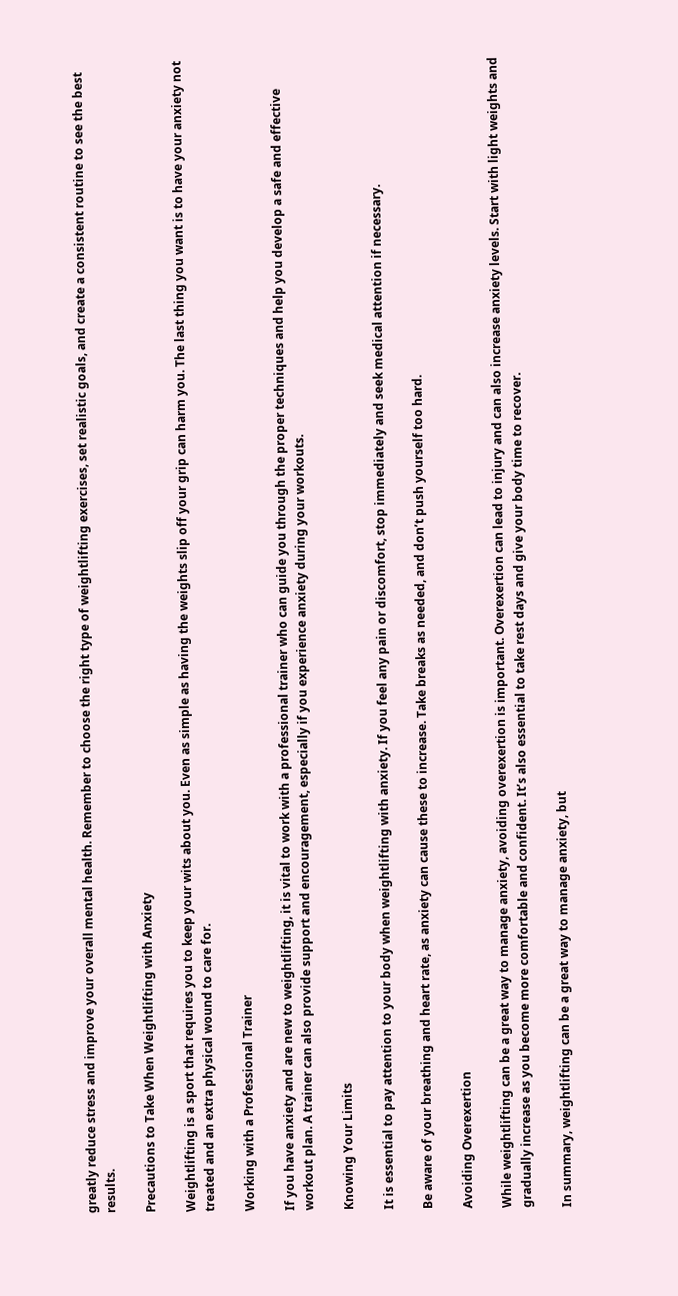greatly reduce stress and improve your overall mental health. Remember to choose the right type of weightlifting exercises, set realistic goals, and create a consistent routine to see the best results.

Precautions to Take When Weightlifting with Anxiety

Weightlifting is a sport that requires you to keep your wits about you. Even as simple as having the weights slip off your grip can harm you. The last thing you want is to have your anxiety not treated and an extra physical wound to care for.

Working with a Professional Trainer

If you have anxiety and are new to weightlifting, it is vital to work with a professional trainer who can guide you through the proper techniques and help you develop a safe and effective workout plan. A trainer can also provide support and encouragement, especially if you experience anxiety during your workouts.

Knowing Your Limits

It is essential to pay attention to your body when weightlifting with anxiety. If you feel any pain or discomfort, stop immediately and seek medical attention if necessary.

Be aware of your breathing and heart rate, as anxiety can cause these to increase. Take breaks as needed, and don’t push yourself too hard.

Avoiding Overexertion

While weightlifting can be a great way to manage anxiety, avoiding overexertion is important. Overexertion can lead to injury and can also increase anxiety levels. Start with light weights and gradually increase as you become more comfortable and confident. It’s also essential to take rest days and give your body time to recover.

In summary, weightlifting can be a great way to manage anxiety, but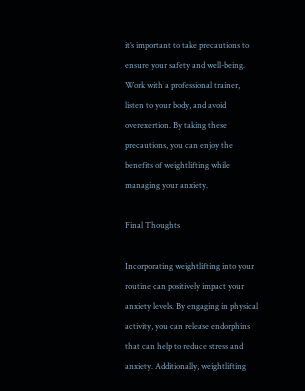it’s important to take precautions to ensure your safety and well-being. Work with a professional trainer, listen to your body, and avoid overexertion. By taking these precautions, you can enjoy the benefits of weightlifting while managing your anxiety.

Final Thoughts

Incorporating weightlifting into your routine can positively impact your anxiety levels. By engaging in physical activity, you can release endorphins that can help to reduce stress and anxiety. Additionally, weightlifting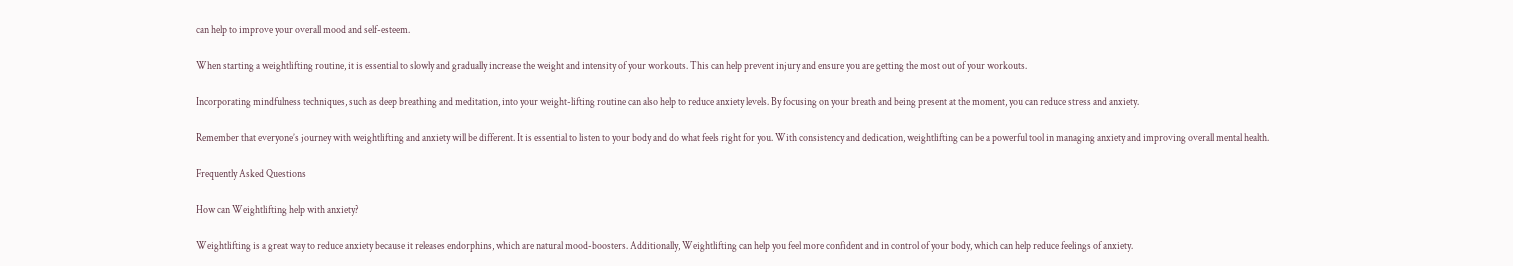can help to improve your overall mood and self-esteem.

When starting a weightlifting routine, it is essential to slowly and gradually increase the weight and intensity of your workouts. This can help prevent injury and ensure you are getting the most out of your workouts.

Incorporating mindfulness techniques, such as deep breathing and meditation, into your weight-lifting routine can also help to reduce anxiety levels. By focusing on your breath and being present at the moment, you can reduce stress and anxiety.

Remember that everyone’s journey with weightlifting and anxiety will be different. It is essential to listen to your body and do what feels right for you. With consistency and dedication, weightlifting can be a powerful tool in managing anxiety and improving overall mental health.

Frequently Asked Questions

How can Weightlifting help with anxiety?

Weightlifting is a great way to reduce anxiety because it releases endorphins, which are natural mood-boosters. Additionally, Weightlifting can help you feel more confident and in control of your body, which can help reduce feelings of anxiety.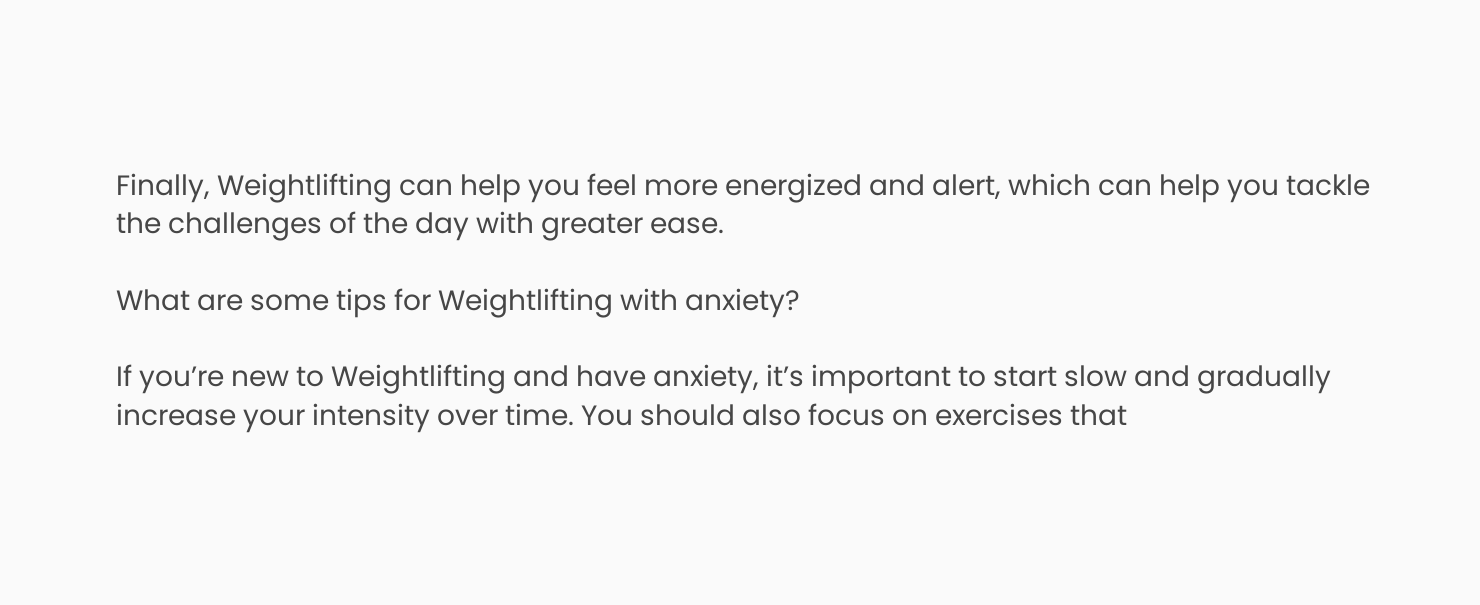Finally, Weightlifting can help you feel more energized and alert, which can help you tackle the challenges of the day with greater ease.

What are some tips for Weightlifting with anxiety?

If you’re new to Weightlifting and have anxiety, it’s important to start slow and gradually increase your intensity over time. You should also focus on exercises that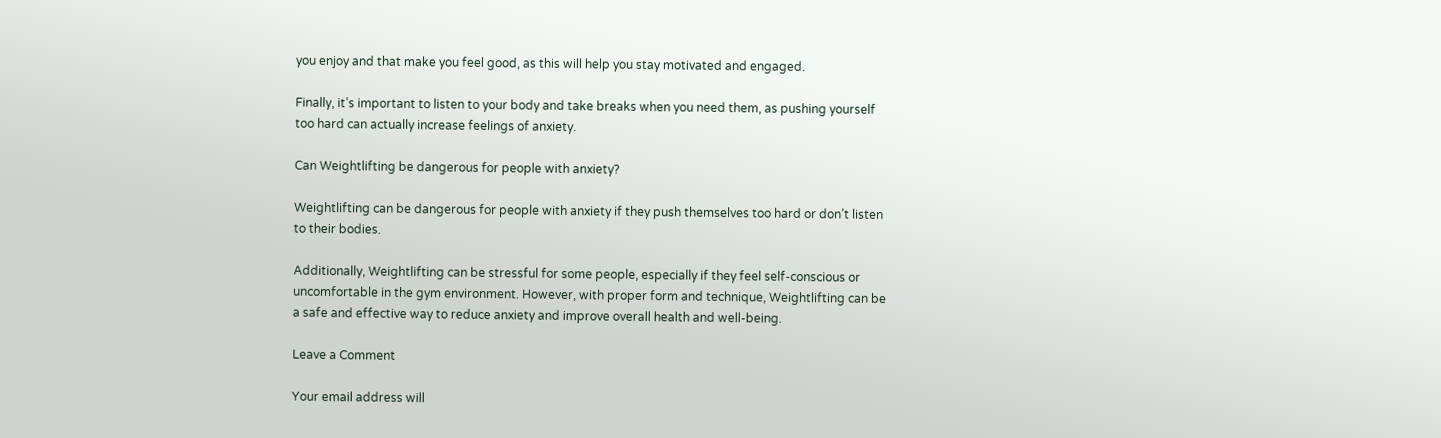you enjoy and that make you feel good, as this will help you stay motivated and engaged.

Finally, it’s important to listen to your body and take breaks when you need them, as pushing yourself too hard can actually increase feelings of anxiety.

Can Weightlifting be dangerous for people with anxiety?

Weightlifting can be dangerous for people with anxiety if they push themselves too hard or don’t listen to their bodies.

Additionally, Weightlifting can be stressful for some people, especially if they feel self-conscious or uncomfortable in the gym environment. However, with proper form and technique, Weightlifting can be a safe and effective way to reduce anxiety and improve overall health and well-being.

Leave a Comment

Your email address will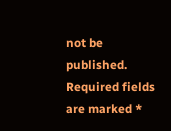not be published. Required fields are marked *